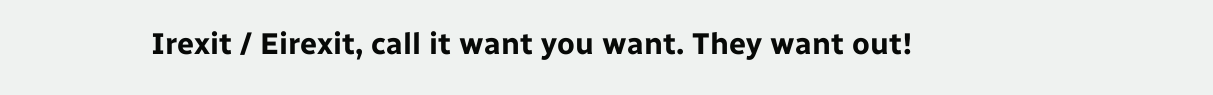Irexit / Eirexit, call it want you want. They want out!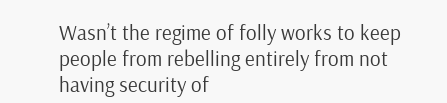Wasn’t the regime of folly works to keep people from rebelling entirely from not having security of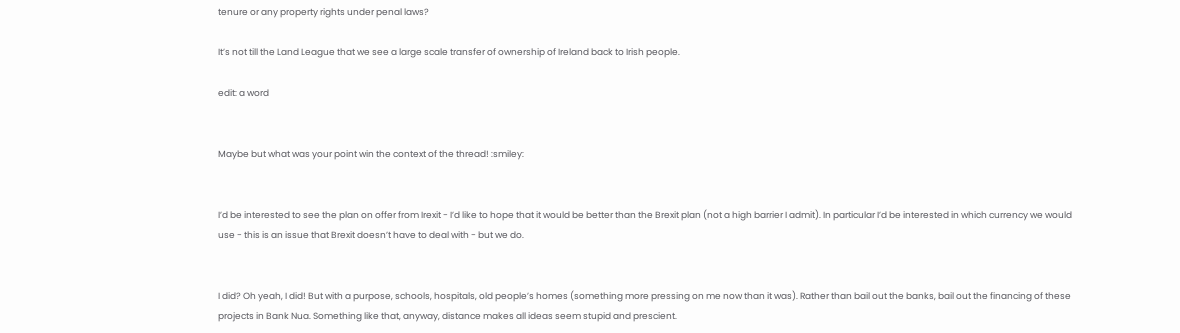tenure or any property rights under penal laws?

It’s not till the Land League that we see a large scale transfer of ownership of Ireland back to Irish people.

edit: a word


Maybe but what was your point win the context of the thread! :smiley:


I’d be interested to see the plan on offer from Irexit - I’d like to hope that it would be better than the Brexit plan (not a high barrier I admit). In particular I’d be interested in which currency we would use - this is an issue that Brexit doesn’t have to deal with - but we do.


I did? Oh yeah, I did! But with a purpose, schools, hospitals, old people’s homes (something more pressing on me now than it was). Rather than bail out the banks, bail out the financing of these projects in Bank Nua. Something like that, anyway, distance makes all ideas seem stupid and prescient.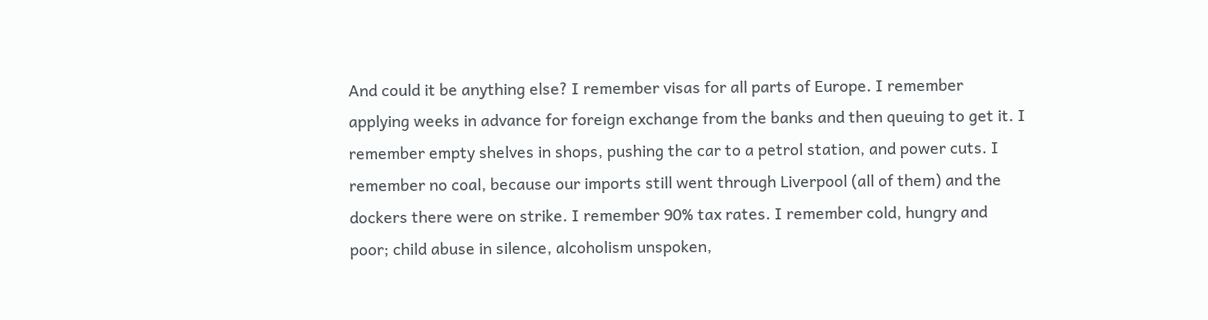And could it be anything else? I remember visas for all parts of Europe. I remember applying weeks in advance for foreign exchange from the banks and then queuing to get it. I remember empty shelves in shops, pushing the car to a petrol station, and power cuts. I remember no coal, because our imports still went through Liverpool (all of them) and the dockers there were on strike. I remember 90% tax rates. I remember cold, hungry and poor; child abuse in silence, alcoholism unspoken,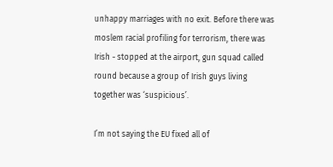unhappy marriages with no exit. Before there was moslem racial profiling for terrorism, there was Irish - stopped at the airport, gun squad called round because a group of Irish guys living together was ‘suspicious’.

I’m not saying the EU fixed all of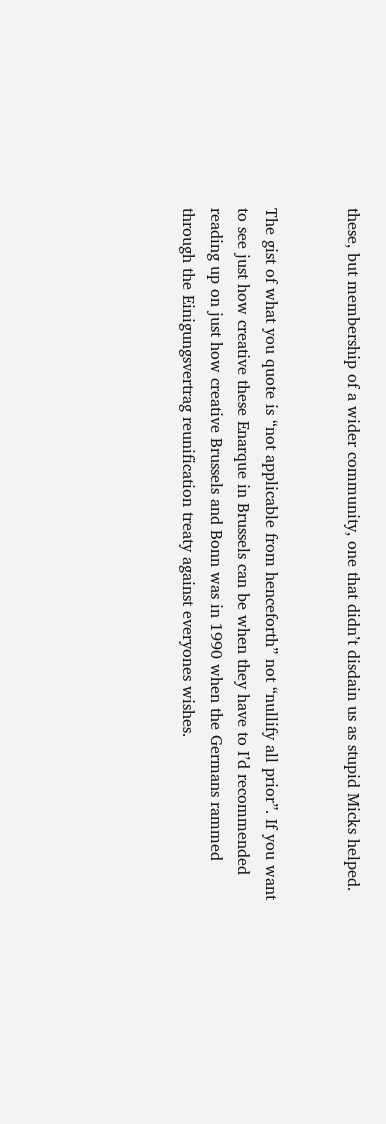these, but membership of a wider community, one that didn’t disdain us as stupid Micks helped.


The gist of what you quote is “not applicable from henceforth” not “nullify all prior”. If you want to see just how creative these Enarque in Brussels can be when they have to I’d recommended reading up on just how creative Brussels and Bonn was in 1990 when the Germans rammed through the Einigungsvertrag reunification treaty against everyones wishes.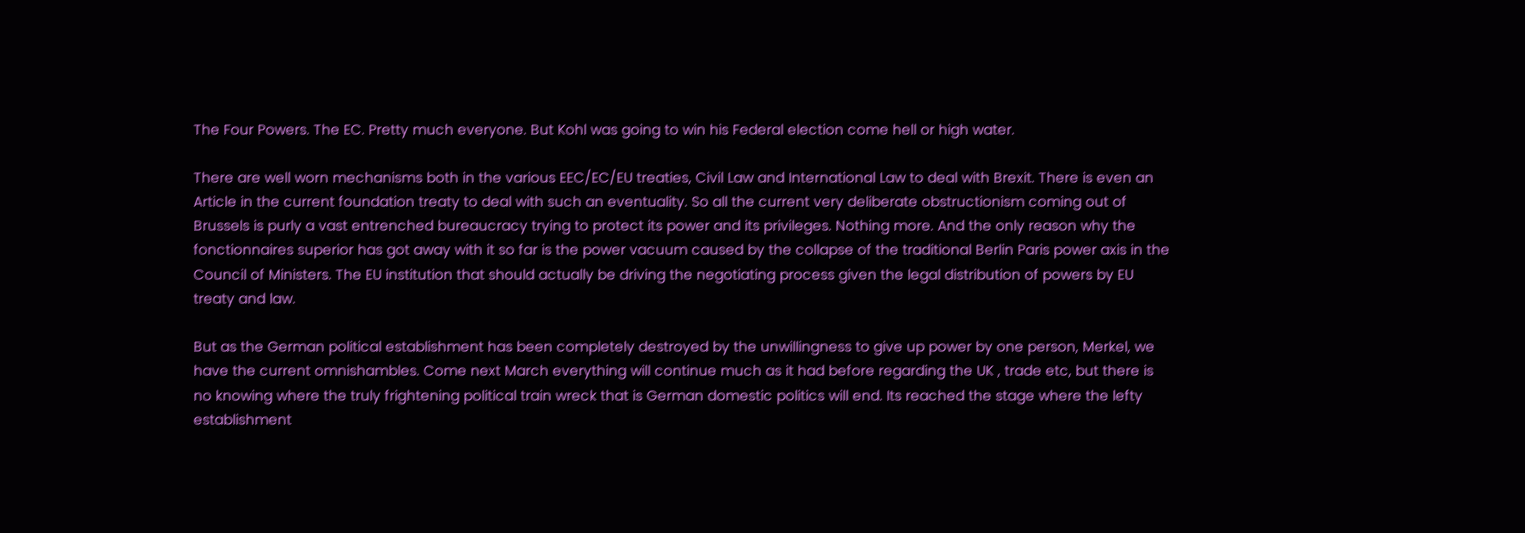The Four Powers. The EC. Pretty much everyone. But Kohl was going to win his Federal election come hell or high water.

There are well worn mechanisms both in the various EEC/EC/EU treaties, Civil Law and International Law to deal with Brexit. There is even an Article in the current foundation treaty to deal with such an eventuality. So all the current very deliberate obstructionism coming out of Brussels is purly a vast entrenched bureaucracy trying to protect its power and its privileges. Nothing more. And the only reason why the fonctionnaires superior has got away with it so far is the power vacuum caused by the collapse of the traditional Berlin Paris power axis in the Council of Ministers. The EU institution that should actually be driving the negotiating process given the legal distribution of powers by EU treaty and law.

But as the German political establishment has been completely destroyed by the unwillingness to give up power by one person, Merkel, we have the current omnishambles. Come next March everything will continue much as it had before regarding the UK , trade etc, but there is no knowing where the truly frightening political train wreck that is German domestic politics will end. Its reached the stage where the lefty establishment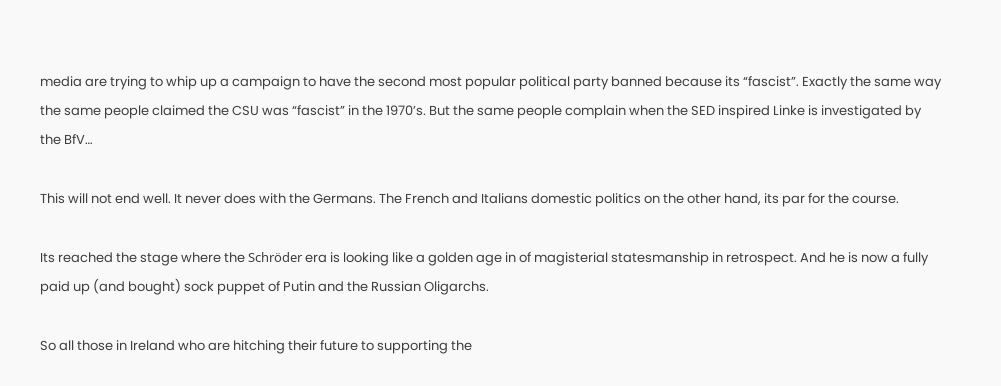media are trying to whip up a campaign to have the second most popular political party banned because its “fascist”. Exactly the same way the same people claimed the CSU was “fascist” in the 1970’s. But the same people complain when the SED inspired Linke is investigated by the BfV…

This will not end well. It never does with the Germans. The French and Italians domestic politics on the other hand, its par for the course.

Its reached the stage where the Schröder era is looking like a golden age in of magisterial statesmanship in retrospect. And he is now a fully paid up (and bought) sock puppet of Putin and the Russian Oligarchs.

So all those in Ireland who are hitching their future to supporting the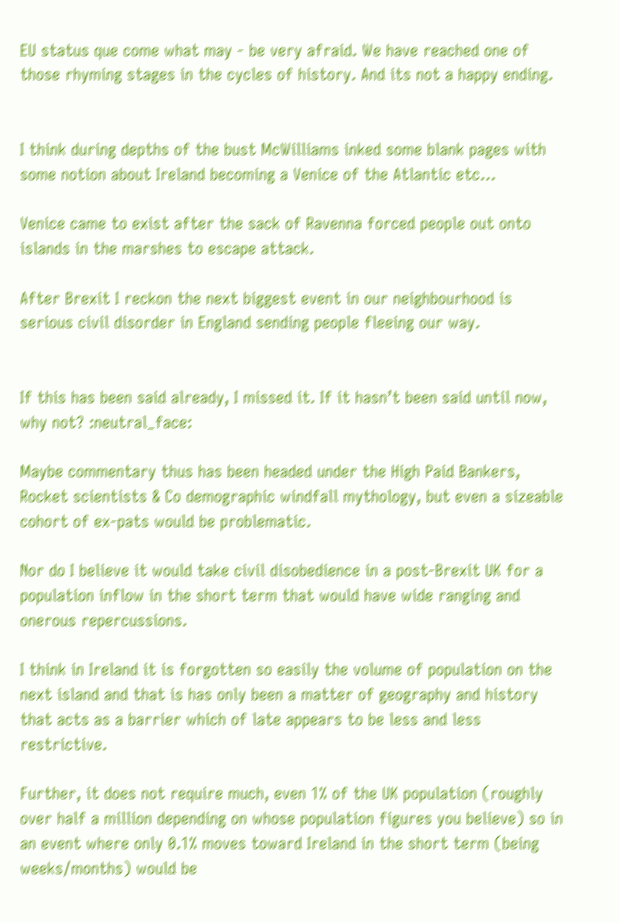EU status que come what may - be very afraid. We have reached one of those rhyming stages in the cycles of history. And its not a happy ending.


I think during depths of the bust McWilliams inked some blank pages with some notion about Ireland becoming a Venice of the Atlantic etc…

Venice came to exist after the sack of Ravenna forced people out onto islands in the marshes to escape attack.

After Brexit I reckon the next biggest event in our neighbourhood is serious civil disorder in England sending people fleeing our way.


If this has been said already, I missed it. If it hasn’t been said until now, why not? :neutral_face:

Maybe commentary thus has been headed under the High Paid Bankers, Rocket scientists & Co demographic windfall mythology, but even a sizeable cohort of ex-pats would be problematic.

Nor do I believe it would take civil disobedience in a post-Brexit UK for a population inflow in the short term that would have wide ranging and onerous repercussions.

I think in Ireland it is forgotten so easily the volume of population on the next island and that is has only been a matter of geography and history that acts as a barrier which of late appears to be less and less restrictive.

Further, it does not require much, even 1% of the UK population (roughly over half a million depending on whose population figures you believe) so in an event where only 0.1% moves toward Ireland in the short term (being weeks/months) would be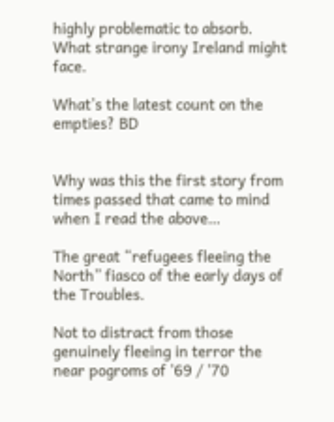highly problematic to absorb. What strange irony Ireland might face.

What’s the latest count on the empties? BD


Why was this the first story from times passed that came to mind when I read the above…

The great “refugees fleeing the North” fiasco of the early days of the Troubles.

Not to distract from those genuinely fleeing in terror the near pogroms of '69 / '70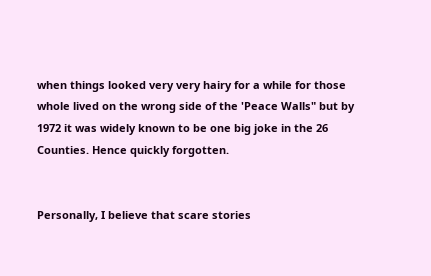when things looked very very hairy for a while for those whole lived on the wrong side of the 'Peace Walls" but by 1972 it was widely known to be one big joke in the 26 Counties. Hence quickly forgotten.


Personally, I believe that scare stories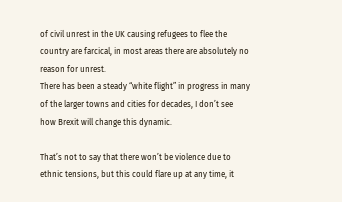of civil unrest in the UK causing refugees to flee the country are farcical, in most areas there are absolutely no reason for unrest.
There has been a steady “white flight” in progress in many of the larger towns and cities for decades, I don’t see how Brexit will change this dynamic.

That’s not to say that there won’t be violence due to ethnic tensions, but this could flare up at any time, it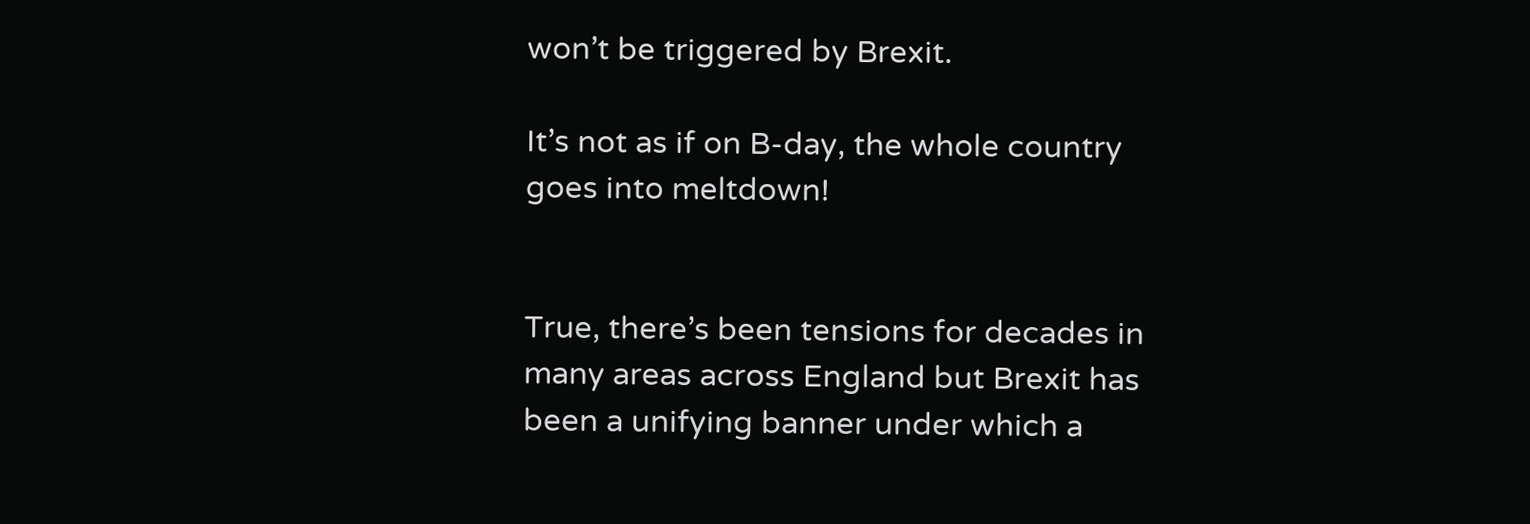won’t be triggered by Brexit.

It’s not as if on B-day, the whole country goes into meltdown!


True, there’s been tensions for decades in many areas across England but Brexit has been a unifying banner under which a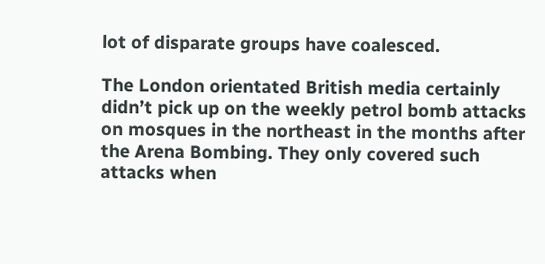lot of disparate groups have coalesced.

The London orientated British media certainly didn’t pick up on the weekly petrol bomb attacks on mosques in the northeast in the months after the Arena Bombing. They only covered such attacks when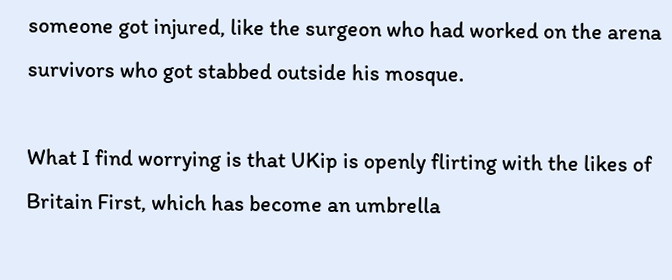someone got injured, like the surgeon who had worked on the arena survivors who got stabbed outside his mosque.

What I find worrying is that UKip is openly flirting with the likes of Britain First, which has become an umbrella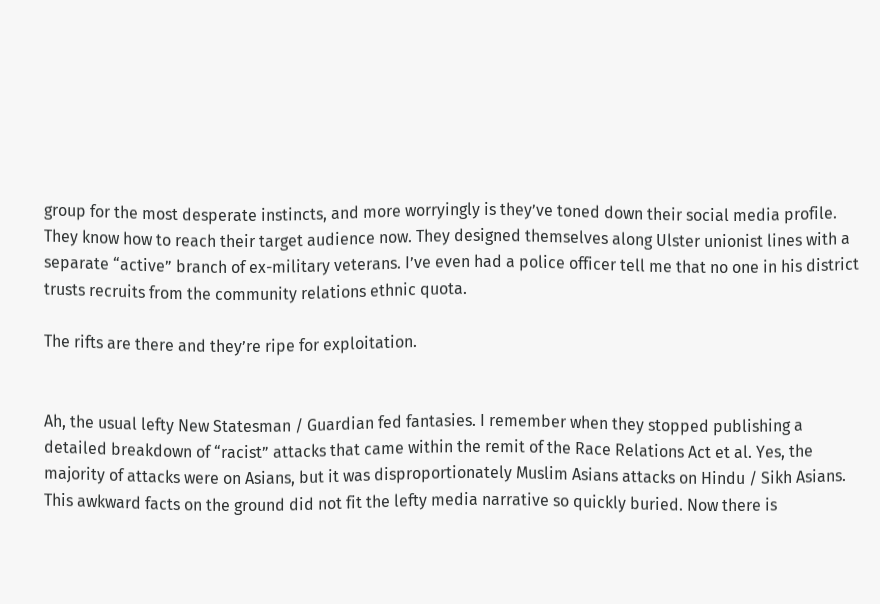group for the most desperate instincts, and more worryingly is they’ve toned down their social media profile. They know how to reach their target audience now. They designed themselves along Ulster unionist lines with a separate “active” branch of ex-military veterans. I’ve even had a police officer tell me that no one in his district trusts recruits from the community relations ethnic quota.

The rifts are there and they’re ripe for exploitation.


Ah, the usual lefty New Statesman / Guardian fed fantasies. I remember when they stopped publishing a detailed breakdown of “racist” attacks that came within the remit of the Race Relations Act et al. Yes, the majority of attacks were on Asians, but it was disproportionately Muslim Asians attacks on Hindu / Sikh Asians. This awkward facts on the ground did not fit the lefty media narrative so quickly buried. Now there is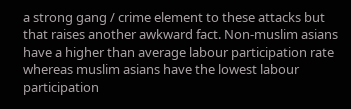a strong gang / crime element to these attacks but that raises another awkward fact. Non-muslim asians have a higher than average labour participation rate whereas muslim asians have the lowest labour participation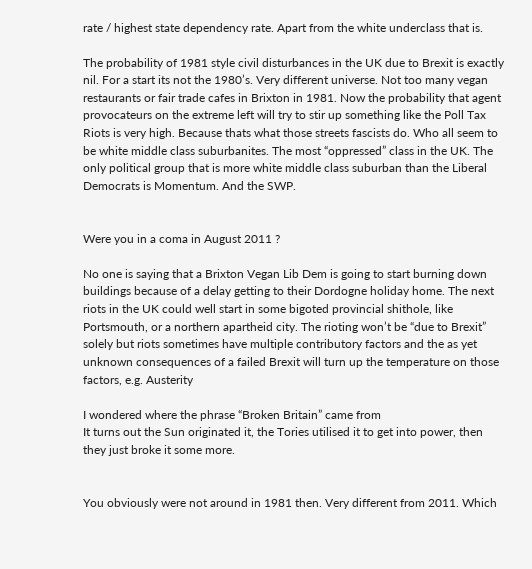rate / highest state dependency rate. Apart from the white underclass that is.

The probability of 1981 style civil disturbances in the UK due to Brexit is exactly nil. For a start its not the 1980’s. Very different universe. Not too many vegan restaurants or fair trade cafes in Brixton in 1981. Now the probability that agent provocateurs on the extreme left will try to stir up something like the Poll Tax Riots is very high. Because thats what those streets fascists do. Who all seem to be white middle class suburbanites. The most “oppressed” class in the UK. The only political group that is more white middle class suburban than the Liberal Democrats is Momentum. And the SWP.


Were you in a coma in August 2011 ?

No one is saying that a Brixton Vegan Lib Dem is going to start burning down buildings because of a delay getting to their Dordogne holiday home. The next riots in the UK could well start in some bigoted provincial shithole, like Portsmouth, or a northern apartheid city. The rioting won’t be “due to Brexit” solely but riots sometimes have multiple contributory factors and the as yet unknown consequences of a failed Brexit will turn up the temperature on those factors, e.g. Austerity

I wondered where the phrase “Broken Britain” came from
It turns out the Sun originated it, the Tories utilised it to get into power, then they just broke it some more.


You obviously were not around in 1981 then. Very different from 2011. Which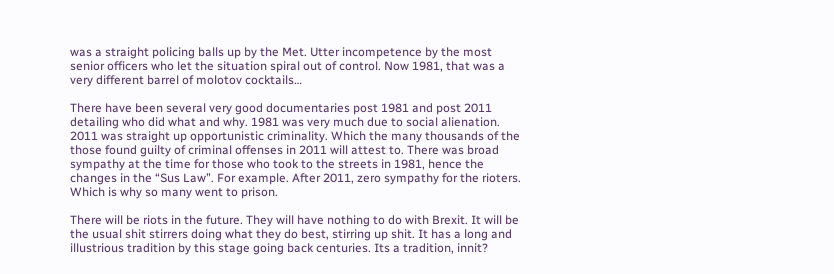was a straight policing balls up by the Met. Utter incompetence by the most senior officers who let the situation spiral out of control. Now 1981, that was a very different barrel of molotov cocktails…

There have been several very good documentaries post 1981 and post 2011 detailing who did what and why. 1981 was very much due to social alienation. 2011 was straight up opportunistic criminality. Which the many thousands of the those found guilty of criminal offenses in 2011 will attest to. There was broad sympathy at the time for those who took to the streets in 1981, hence the changes in the “Sus Law”. For example. After 2011, zero sympathy for the rioters. Which is why so many went to prison.

There will be riots in the future. They will have nothing to do with Brexit. It will be the usual shit stirrers doing what they do best, stirring up shit. It has a long and illustrious tradition by this stage going back centuries. Its a tradition, innit?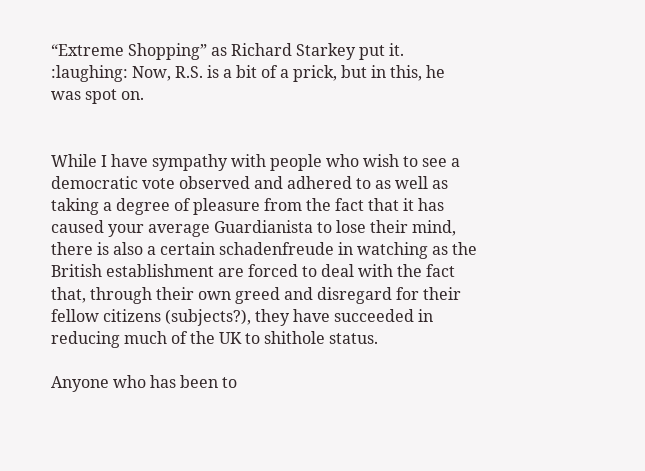“Extreme Shopping” as Richard Starkey put it. :laughing: Now, R.S. is a bit of a prick, but in this, he was spot on.


While I have sympathy with people who wish to see a democratic vote observed and adhered to as well as taking a degree of pleasure from the fact that it has caused your average Guardianista to lose their mind, there is also a certain schadenfreude in watching as the British establishment are forced to deal with the fact that, through their own greed and disregard for their fellow citizens (subjects?), they have succeeded in reducing much of the UK to shithole status.

Anyone who has been to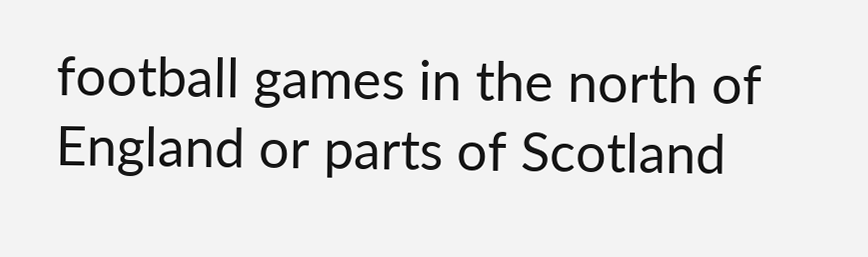football games in the north of England or parts of Scotland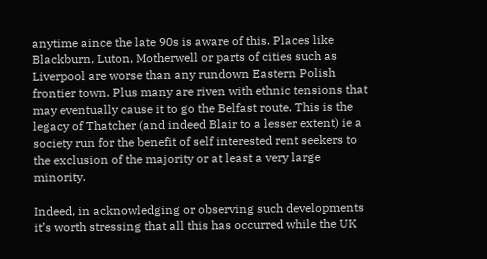anytime aince the late 90s is aware of this. Places like Blackburn, Luton, Motherwell or parts of cities such as Liverpool are worse than any rundown Eastern Polish frontier town. Plus many are riven with ethnic tensions that may eventually cause it to go the Belfast route. This is the legacy of Thatcher (and indeed Blair to a lesser extent) ie a society run for the benefit of self interested rent seekers to the exclusion of the majority or at least a very large minority.

Indeed, in acknowledging or observing such developments it’s worth stressing that all this has occurred while the UK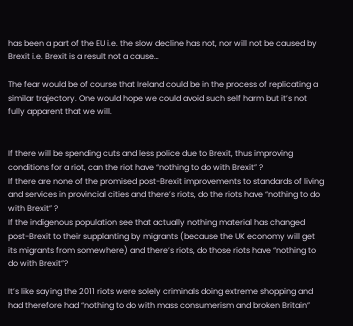has been a part of the EU i.e. the slow decline has not, nor will not be caused by Brexit i.e. Brexit is a result not a cause…

The fear would be of course that Ireland could be in the process of replicating a similar trajectory. One would hope we could avoid such self harm but it’s not fully apparent that we will.


If there will be spending cuts and less police due to Brexit, thus improving conditions for a riot, can the riot have “nothing to do with Brexit” ?
If there are none of the promised post-Brexit improvements to standards of living and services in provincial cities and there’s riots, do the riots have “nothing to do with Brexit” ?
If the indigenous population see that actually nothing material has changed post-Brexit to their supplanting by migrants (because the UK economy will get its migrants from somewhere) and there’s riots, do those riots have “nothing to do with Brexit”?

It’s like saying the 2011 riots were solely criminals doing extreme shopping and had therefore had “nothing to do with mass consumerism and broken Britain”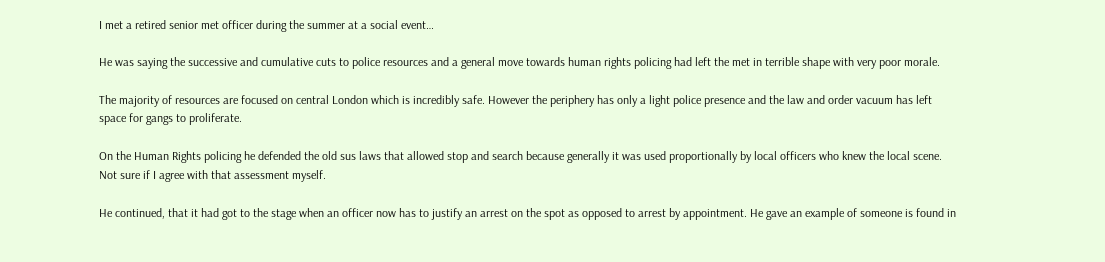I met a retired senior met officer during the summer at a social event…

He was saying the successive and cumulative cuts to police resources and a general move towards human rights policing had left the met in terrible shape with very poor morale.

The majority of resources are focused on central London which is incredibly safe. However the periphery has only a light police presence and the law and order vacuum has left space for gangs to proliferate.

On the Human Rights policing he defended the old sus laws that allowed stop and search because generally it was used proportionally by local officers who knew the local scene. Not sure if I agree with that assessment myself.

He continued, that it had got to the stage when an officer now has to justify an arrest on the spot as opposed to arrest by appointment. He gave an example of someone is found in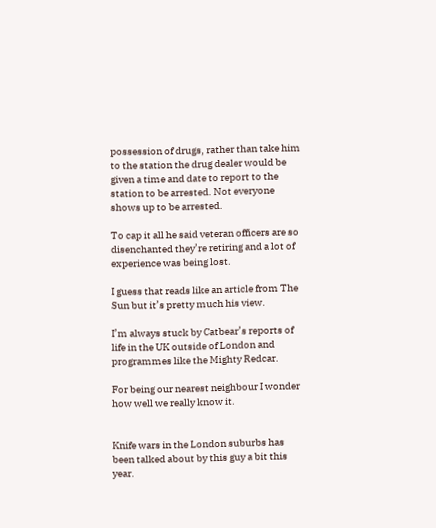possession of drugs, rather than take him to the station the drug dealer would be given a time and date to report to the station to be arrested. Not everyone shows up to be arrested.

To cap it all he said veteran officers are so disenchanted they’re retiring and a lot of experience was being lost.

I guess that reads like an article from The Sun but it’s pretty much his view.

I’m always stuck by Catbear’s reports of life in the UK outside of London and programmes like the Mighty Redcar.

For being our nearest neighbour I wonder how well we really know it.


Knife wars in the London suburbs has been talked about by this guy a bit this year.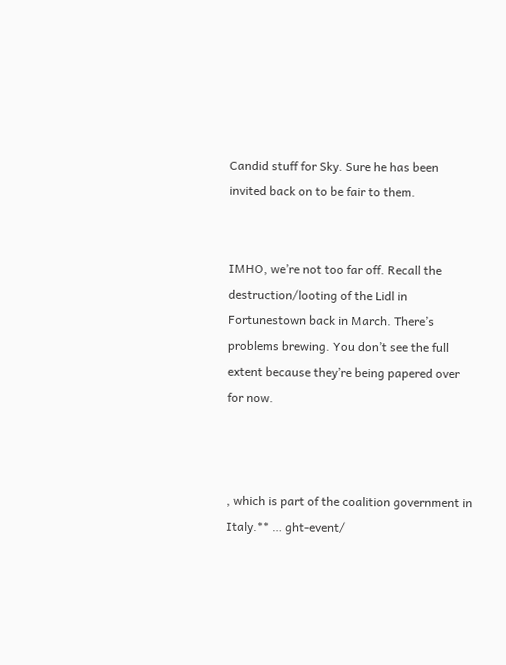Candid stuff for Sky. Sure he has been invited back on to be fair to them.


IMHO, we’re not too far off. Recall the destruction/looting of the Lidl in Fortunestown back in March. There’s problems brewing. You don’t see the full extent because they’re being papered over for now.



, which is part of the coalition government in Italy.** … ght-event/